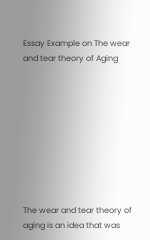Essay Example on The wear and tear theory of Aging









The wear and tear theory of aging is an idea that was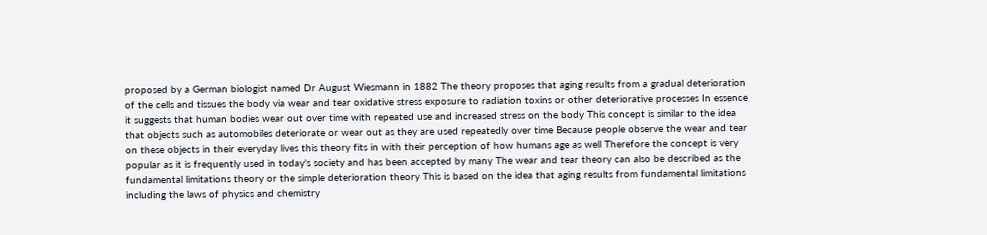proposed by a German biologist named Dr August Wiesmann in 1882 The theory proposes that aging results from a gradual deterioration of the cells and tissues the body via wear and tear oxidative stress exposure to radiation toxins or other deteriorative processes In essence it suggests that human bodies wear out over time with repeated use and increased stress on the body This concept is similar to the idea that objects such as automobiles deteriorate or wear out as they are used repeatedly over time Because people observe the wear and tear on these objects in their everyday lives this theory fits in with their perception of how humans age as well Therefore the concept is very popular as it is frequently used in today's society and has been accepted by many The wear and tear theory can also be described as the fundamental limitations theory or the simple deterioration theory This is based on the idea that aging results from fundamental limitations including the laws of physics and chemistry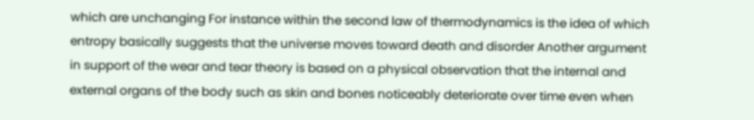which are unchanging For instance within the second law of thermodynamics is the idea of which entropy basically suggests that the universe moves toward death and disorder Another argument in support of the wear and tear theory is based on a physical observation that the internal and external organs of the body such as skin and bones noticeably deteriorate over time even when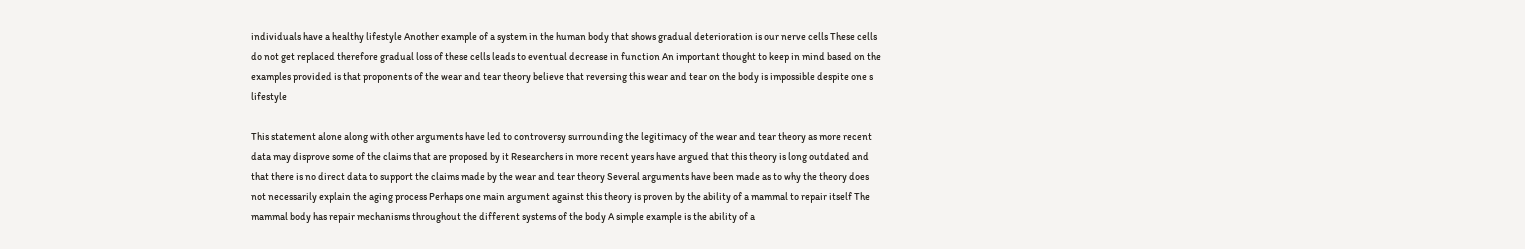individuals have a healthy lifestyle Another example of a system in the human body that shows gradual deterioration is our nerve cells These cells do not get replaced therefore gradual loss of these cells leads to eventual decrease in function An important thought to keep in mind based on the examples provided is that proponents of the wear and tear theory believe that reversing this wear and tear on the body is impossible despite one s lifestyle

This statement alone along with other arguments have led to controversy surrounding the legitimacy of the wear and tear theory as more recent data may disprove some of the claims that are proposed by it Researchers in more recent years have argued that this theory is long outdated and that there is no direct data to support the claims made by the wear and tear theory Several arguments have been made as to why the theory does not necessarily explain the aging process Perhaps one main argument against this theory is proven by the ability of a mammal to repair itself The mammal body has repair mechanisms throughout the different systems of the body A simple example is the ability of a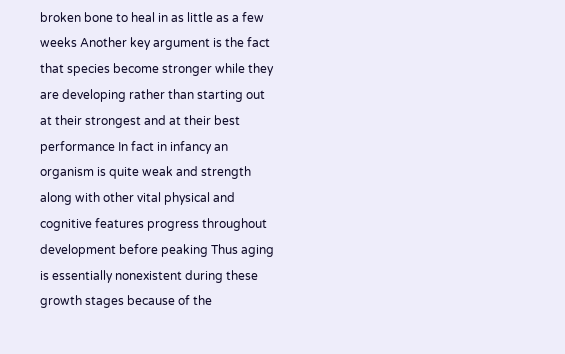broken bone to heal in as little as a few weeks Another key argument is the fact that species become stronger while they are developing rather than starting out at their strongest and at their best performance In fact in infancy an organism is quite weak and strength along with other vital physical and cognitive features progress throughout development before peaking Thus aging is essentially nonexistent during these growth stages because of the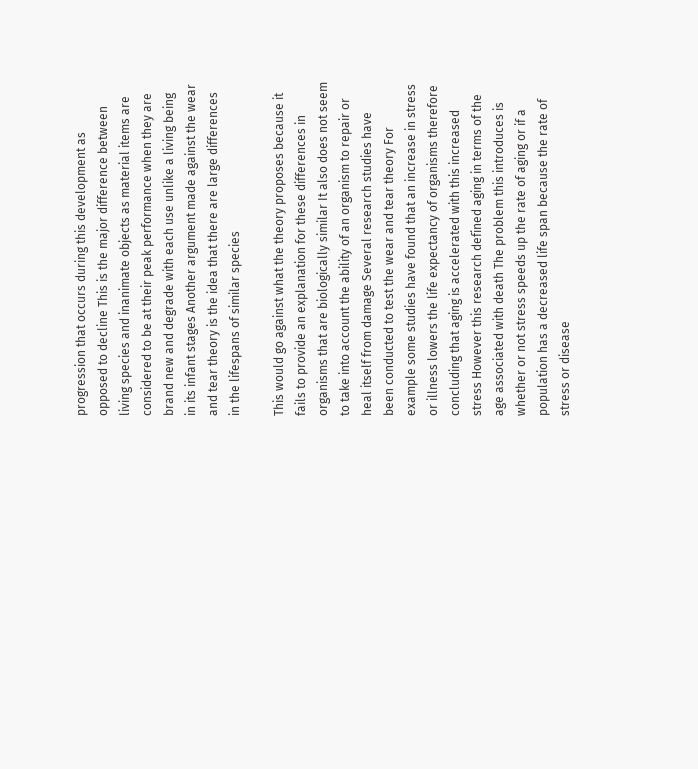progression that occurs during this development as opposed to decline This is the major difference between living species and inanimate objects as material items are considered to be at their peak performance when they are brand new and degrade with each use unlike a living being in its infant stages Another argument made against the wear and tear theory is the idea that there are large differences in the lifespans of similar species

This would go against what the theory proposes because it fails to provide an explanation for these differences in organisms that are biologically similar It also does not seem to take into account the ability of an organism to repair or heal itself from damage Several research studies have been conducted to test the wear and tear theory For example some studies have found that an increase in stress or illness lowers the life expectancy of organisms therefore concluding that aging is accelerated with this increased stress However this research defined aging in terms of the age associated with death The problem this introduces is whether or not stress speeds up the rate of aging or if a population has a decreased life span because the rate of stress or disease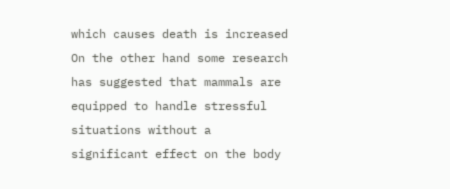which causes death is increased On the other hand some research has suggested that mammals are equipped to handle stressful situations without a significant effect on the body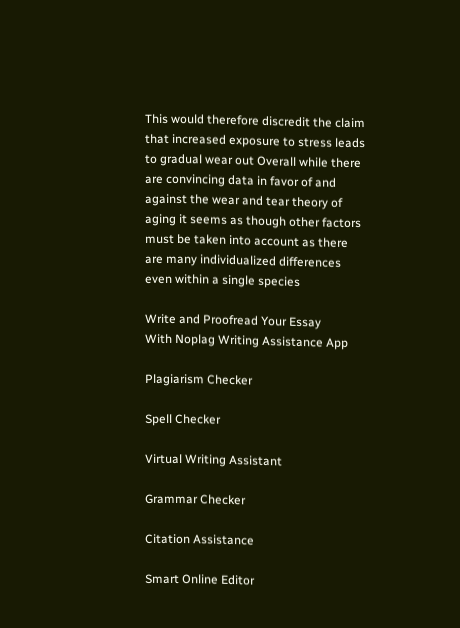This would therefore discredit the claim that increased exposure to stress leads to gradual wear out Overall while there are convincing data in favor of and against the wear and tear theory of aging it seems as though other factors must be taken into account as there are many individualized differences even within a single species

Write and Proofread Your Essay
With Noplag Writing Assistance App

Plagiarism Checker

Spell Checker

Virtual Writing Assistant

Grammar Checker

Citation Assistance

Smart Online Editor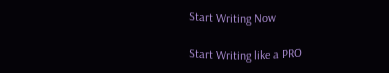Start Writing Now

Start Writing like a PRO